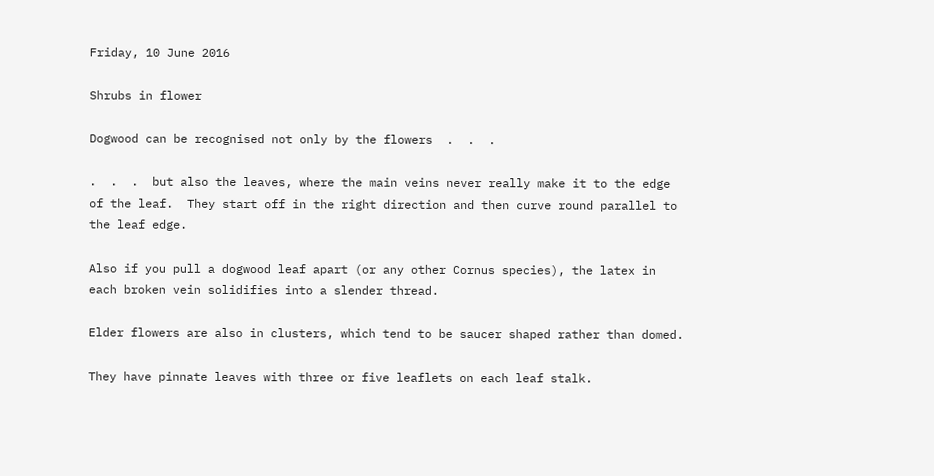Friday, 10 June 2016

Shrubs in flower

Dogwood can be recognised not only by the flowers  .  .  .

.  .  .  but also the leaves, where the main veins never really make it to the edge of the leaf.  They start off in the right direction and then curve round parallel to the leaf edge.

Also if you pull a dogwood leaf apart (or any other Cornus species), the latex in each broken vein solidifies into a slender thread.

Elder flowers are also in clusters, which tend to be saucer shaped rather than domed.

They have pinnate leaves with three or five leaflets on each leaf stalk.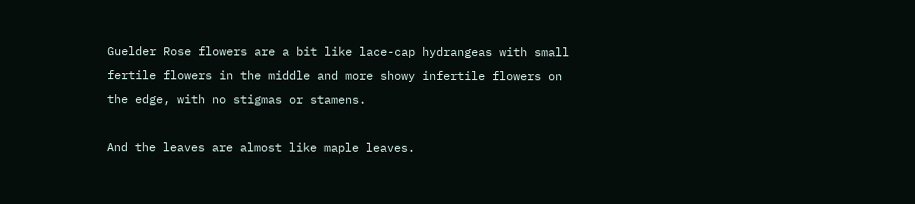Guelder Rose flowers are a bit like lace-cap hydrangeas with small fertile flowers in the middle and more showy infertile flowers on the edge, with no stigmas or stamens.

And the leaves are almost like maple leaves.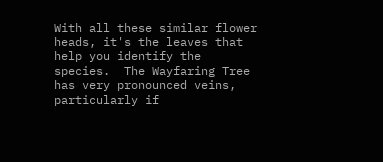With all these similar flower heads, it's the leaves that help you identify the species.  The Wayfaring Tree has very pronounced veins, particularly if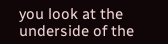you look at the underside of the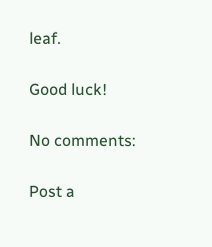leaf.

Good luck!

No comments:

Post a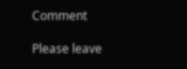Comment

Please leave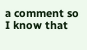a comment so I know that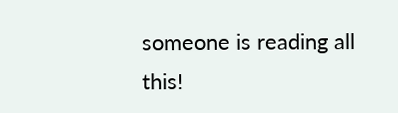someone is reading all this!